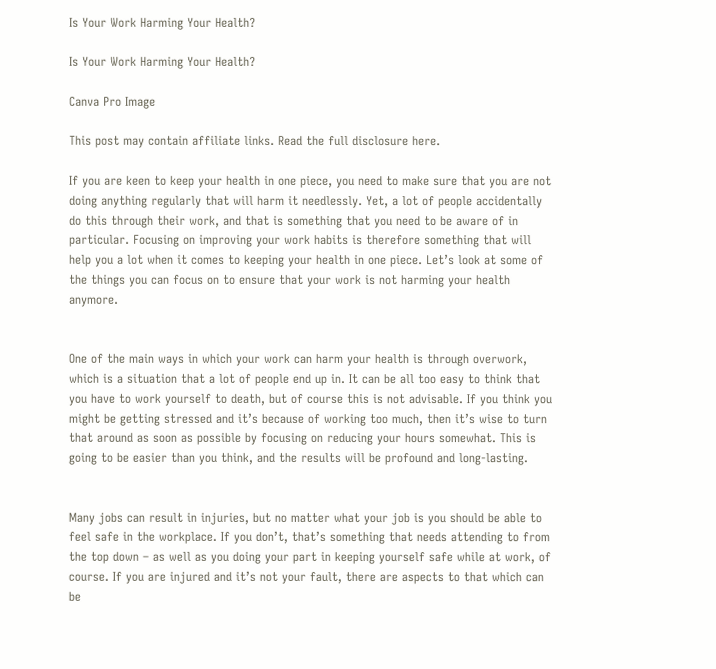Is Your Work Harming Your Health?

Is Your Work Harming Your Health?

Canva Pro Image

This post may contain affiliate links. Read the full disclosure here.

If you are keen to keep your health in one piece, you need to make sure that you are not doing anything regularly that will harm it needlessly. Yet, a lot of people accidentally do this through their work, and that is something that you need to be aware of in particular. Focusing on improving your work habits is therefore something that will help you a lot when it comes to keeping your health in one piece. Let’s look at some of the things you can focus on to ensure that your work is not harming your health anymore.


One of the main ways in which your work can harm your health is through overwork, which is a situation that a lot of people end up in. It can be all too easy to think that you have to work yourself to death, but of course this is not advisable. If you think you might be getting stressed and it’s because of working too much, then it’s wise to turn that around as soon as possible by focusing on reducing your hours somewhat. This is going to be easier than you think, and the results will be profound and long-lasting.


Many jobs can result in injuries, but no matter what your job is you should be able to feel safe in the workplace. If you don’t, that’s something that needs attending to from the top down – as well as you doing your part in keeping yourself safe while at work, of course. If you are injured and it’s not your fault, there are aspects to that which can be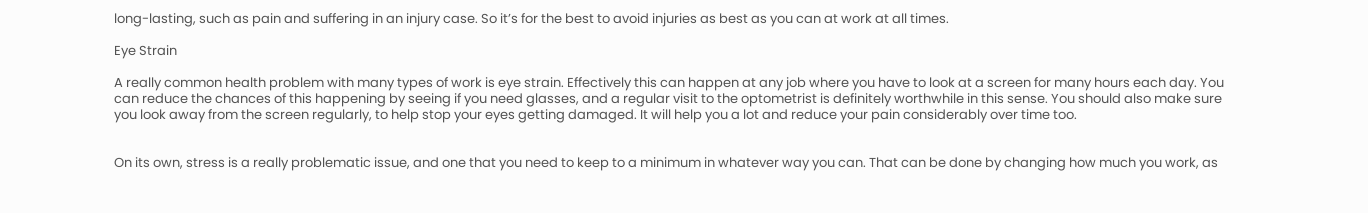long-lasting, such as pain and suffering in an injury case. So it’s for the best to avoid injuries as best as you can at work at all times.

Eye Strain

A really common health problem with many types of work is eye strain. Effectively this can happen at any job where you have to look at a screen for many hours each day. You can reduce the chances of this happening by seeing if you need glasses, and a regular visit to the optometrist is definitely worthwhile in this sense. You should also make sure you look away from the screen regularly, to help stop your eyes getting damaged. It will help you a lot and reduce your pain considerably over time too.


On its own, stress is a really problematic issue, and one that you need to keep to a minimum in whatever way you can. That can be done by changing how much you work, as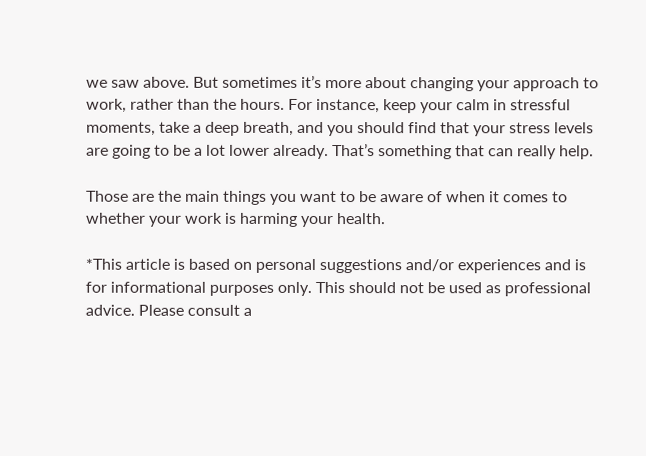we saw above. But sometimes it’s more about changing your approach to work, rather than the hours. For instance, keep your calm in stressful moments, take a deep breath, and you should find that your stress levels are going to be a lot lower already. That’s something that can really help.

Those are the main things you want to be aware of when it comes to whether your work is harming your health.

*This article is based on personal suggestions and/or experiences and is for informational purposes only. This should not be used as professional advice. Please consult a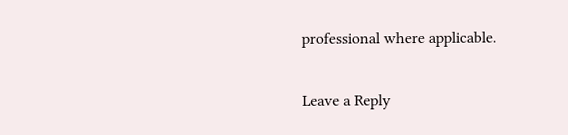professional where applicable.


Leave a Reply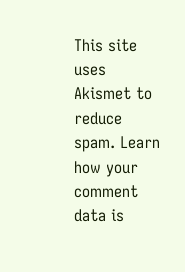This site uses Akismet to reduce spam. Learn how your comment data is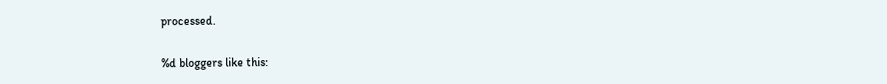processed.

%d bloggers like this: